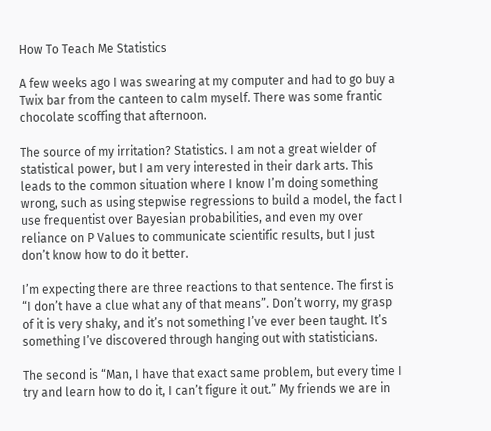How To Teach Me Statistics

A few weeks ago I was swearing at my computer and had to go buy a Twix bar from the canteen to calm myself. There was some frantic chocolate scoffing that afternoon.

The source of my irritation? Statistics. I am not a great wielder of statistical power, but I am very interested in their dark arts. This leads to the common situation where I know I’m doing something wrong, such as using stepwise regressions to build a model, the fact I use frequentist over Bayesian probabilities, and even my over reliance on P Values to communicate scientific results, but I just don’t know how to do it better.

I’m expecting there are three reactions to that sentence. The first is “I don’t have a clue what any of that means”. Don’t worry, my grasp of it is very shaky, and it’s not something I’ve ever been taught. It’s something I’ve discovered through hanging out with statisticians.

The second is “Man, I have that exact same problem, but every time I try and learn how to do it, I can’t figure it out.” My friends we are in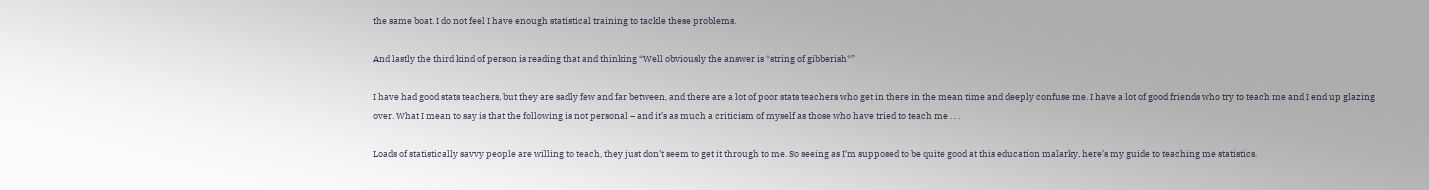the same boat. I do not feel I have enough statistical training to tackle these problems.

And lastly the third kind of person is reading that and thinking “Well obviously the answer is *string of gibberish*”

I have had good stats teachers, but they are sadly few and far between, and there are a lot of poor stats teachers who get in there in the mean time and deeply confuse me. I have a lot of good friends who try to teach me and I end up glazing over. What I mean to say is that the following is not personal – and it’s as much a criticism of myself as those who have tried to teach me . . .

Loads of statistically savvy people are willing to teach, they just don’t seem to get it through to me. So seeing as I’m supposed to be quite good at this education malarky, here’s my guide to teaching me statistics.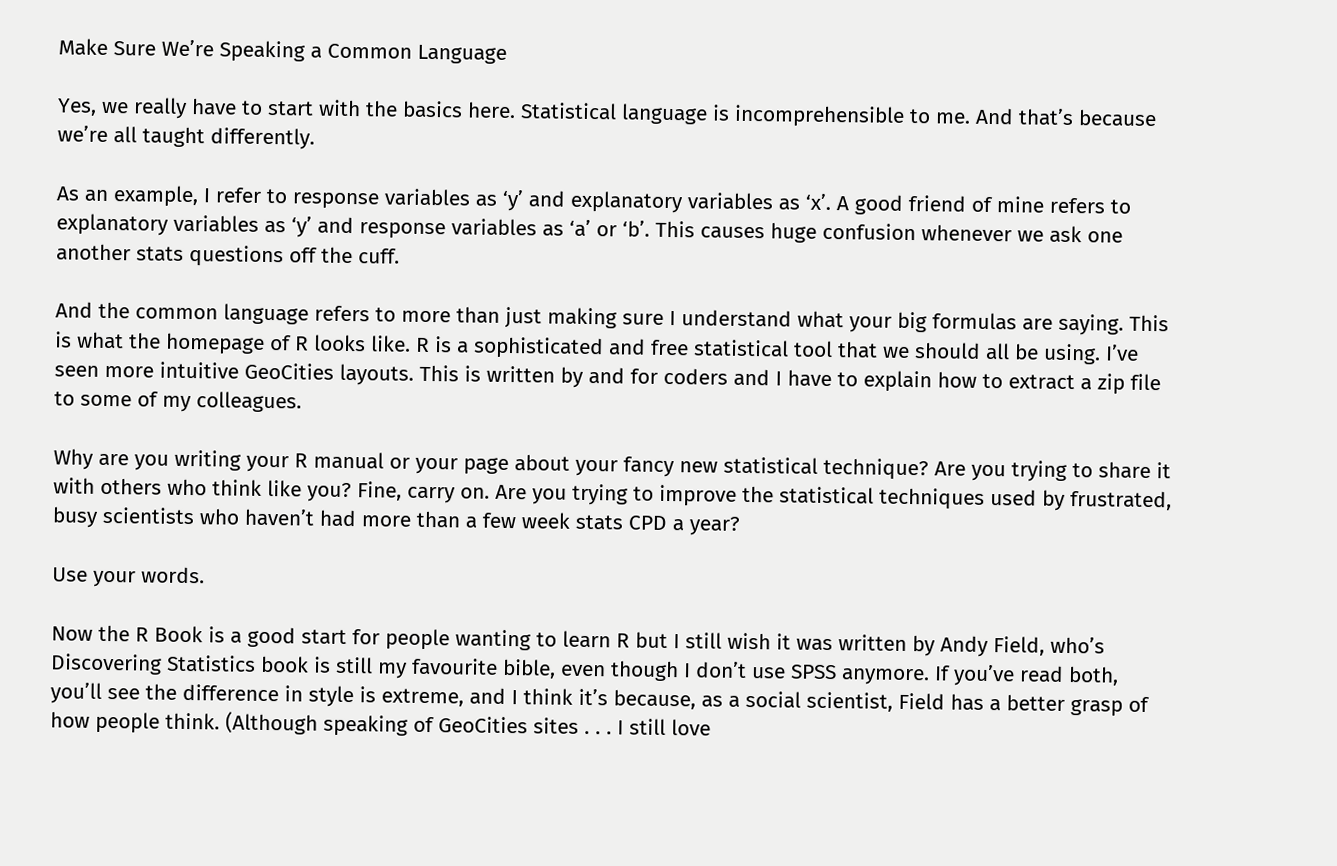Make Sure We’re Speaking a Common Language

Yes, we really have to start with the basics here. Statistical language is incomprehensible to me. And that’s because we’re all taught differently.

As an example, I refer to response variables as ‘y’ and explanatory variables as ‘x’. A good friend of mine refers to explanatory variables as ‘y’ and response variables as ‘a’ or ‘b’. This causes huge confusion whenever we ask one another stats questions off the cuff.

And the common language refers to more than just making sure I understand what your big formulas are saying. This is what the homepage of R looks like. R is a sophisticated and free statistical tool that we should all be using. I’ve seen more intuitive GeoCities layouts. This is written by and for coders and I have to explain how to extract a zip file to some of my colleagues.

Why are you writing your R manual or your page about your fancy new statistical technique? Are you trying to share it with others who think like you? Fine, carry on. Are you trying to improve the statistical techniques used by frustrated, busy scientists who haven’t had more than a few week stats CPD a year?

Use your words.

Now the R Book is a good start for people wanting to learn R but I still wish it was written by Andy Field, who’s Discovering Statistics book is still my favourite bible, even though I don’t use SPSS anymore. If you’ve read both, you’ll see the difference in style is extreme, and I think it’s because, as a social scientist, Field has a better grasp of how people think. (Although speaking of GeoCities sites . . . I still love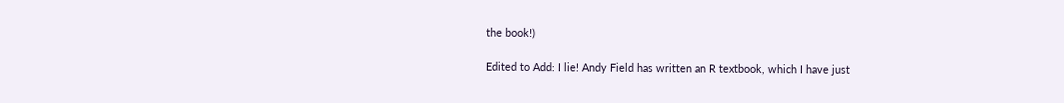the book!)

Edited to Add: I lie! Andy Field has written an R textbook, which I have just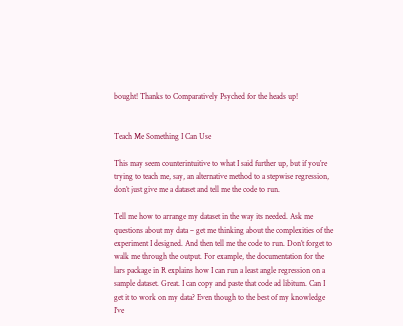bought! Thanks to Comparatively Psyched for the heads up!


Teach Me Something I Can Use

This may seem counterintuitive to what I said further up, but if you’re trying to teach me, say, an alternative method to a stepwise regression, don’t just give me a dataset and tell me the code to run.

Tell me how to arrange my dataset in the way its needed. Ask me questions about my data – get me thinking about the complexities of the experiment I designed. And then tell me the code to run. Don’t forget to walk me through the output. For example, the documentation for the lars package in R explains how I can run a least angle regression on a sample dataset. Great. I can copy and paste that code ad libitum. Can I get it to work on my data? Even though to the best of my knowledge I’ve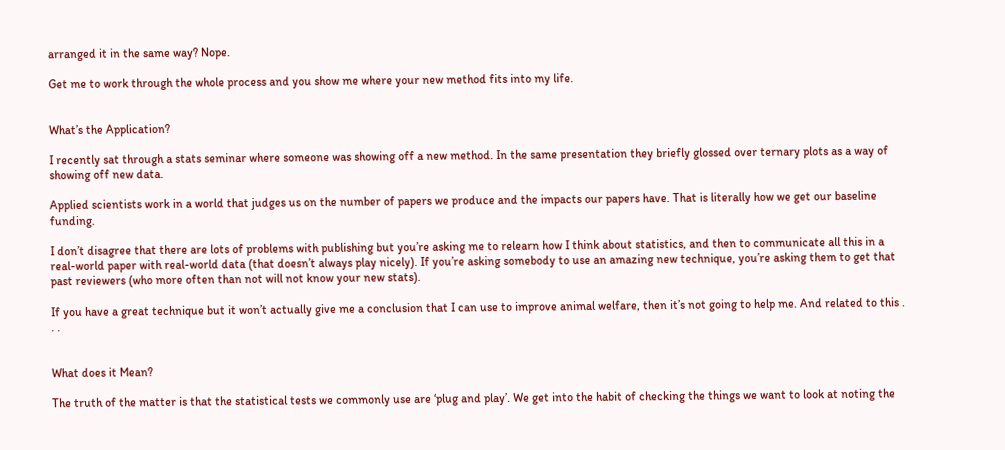arranged it in the same way? Nope.

Get me to work through the whole process and you show me where your new method fits into my life.


What’s the Application?

I recently sat through a stats seminar where someone was showing off a new method. In the same presentation they briefly glossed over ternary plots as a way of showing off new data.

Applied scientists work in a world that judges us on the number of papers we produce and the impacts our papers have. That is literally how we get our baseline funding.

I don’t disagree that there are lots of problems with publishing but you’re asking me to relearn how I think about statistics, and then to communicate all this in a real-world paper with real-world data (that doesn’t always play nicely). If you’re asking somebody to use an amazing new technique, you’re asking them to get that past reviewers (who more often than not will not know your new stats).

If you have a great technique but it won’t actually give me a conclusion that I can use to improve animal welfare, then it’s not going to help me. And related to this . . .


What does it Mean?

The truth of the matter is that the statistical tests we commonly use are ‘plug and play’. We get into the habit of checking the things we want to look at noting the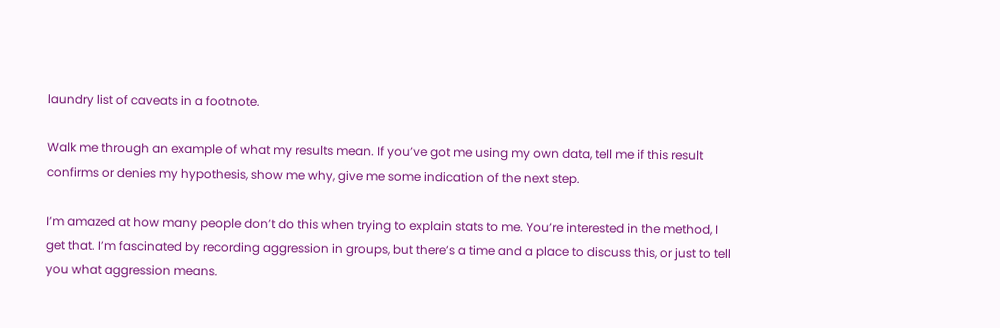laundry list of caveats in a footnote.

Walk me through an example of what my results mean. If you’ve got me using my own data, tell me if this result confirms or denies my hypothesis, show me why, give me some indication of the next step.

I’m amazed at how many people don’t do this when trying to explain stats to me. You’re interested in the method, I get that. I’m fascinated by recording aggression in groups, but there’s a time and a place to discuss this, or just to tell you what aggression means.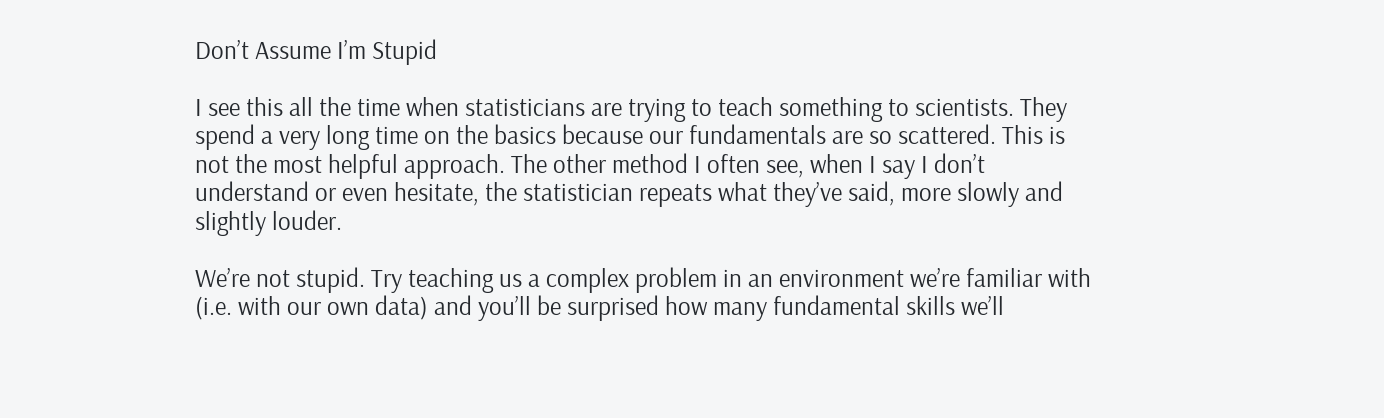Don’t Assume I’m Stupid

I see this all the time when statisticians are trying to teach something to scientists. They spend a very long time on the basics because our fundamentals are so scattered. This is not the most helpful approach. The other method I often see, when I say I don’t understand or even hesitate, the statistician repeats what they’ve said, more slowly and slightly louder.

We’re not stupid. Try teaching us a complex problem in an environment we’re familiar with (i.e. with our own data) and you’ll be surprised how many fundamental skills we’ll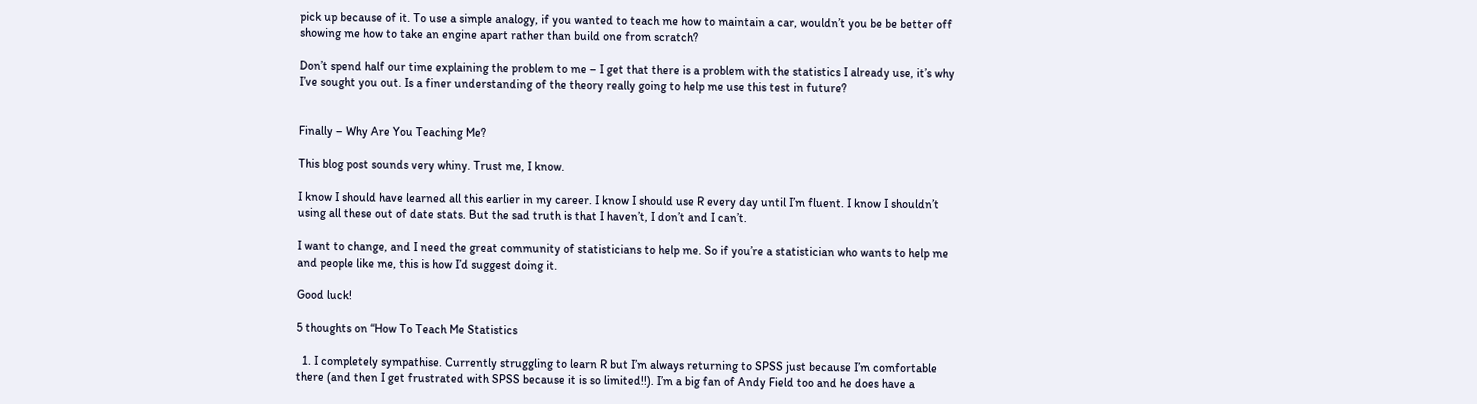pick up because of it. To use a simple analogy, if you wanted to teach me how to maintain a car, wouldn’t you be be better off showing me how to take an engine apart rather than build one from scratch?

Don’t spend half our time explaining the problem to me – I get that there is a problem with the statistics I already use, it’s why I’ve sought you out. Is a finer understanding of the theory really going to help me use this test in future?


Finally – Why Are You Teaching Me?

This blog post sounds very whiny. Trust me, I know.

I know I should have learned all this earlier in my career. I know I should use R every day until I’m fluent. I know I shouldn’t using all these out of date stats. But the sad truth is that I haven’t, I don’t and I can’t.

I want to change, and I need the great community of statisticians to help me. So if you’re a statistician who wants to help me and people like me, this is how I’d suggest doing it.

Good luck!

5 thoughts on “How To Teach Me Statistics

  1. I completely sympathise. Currently struggling to learn R but I’m always returning to SPSS just because I’m comfortable there (and then I get frustrated with SPSS because it is so limited!!). I’m a big fan of Andy Field too and he does have a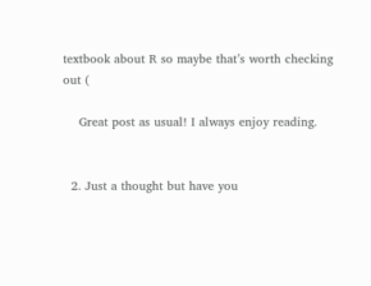textbook about R so maybe that’s worth checking out (

    Great post as usual! I always enjoy reading.


  2. Just a thought but have you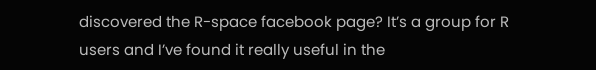discovered the R-space facebook page? It’s a group for R users and I’ve found it really useful in the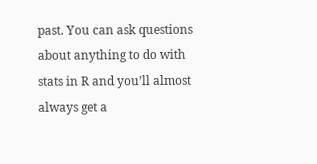past. You can ask questions about anything to do with stats in R and you’ll almost always get a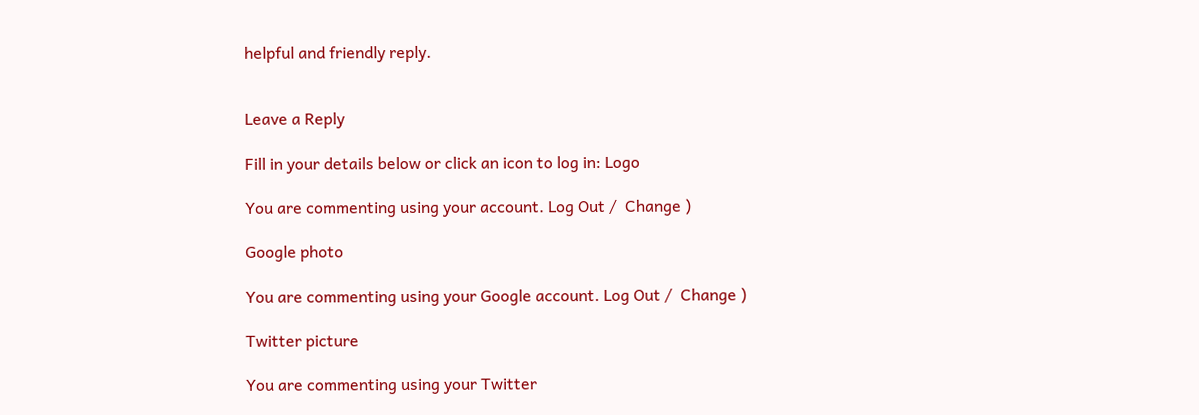helpful and friendly reply.


Leave a Reply

Fill in your details below or click an icon to log in: Logo

You are commenting using your account. Log Out /  Change )

Google photo

You are commenting using your Google account. Log Out /  Change )

Twitter picture

You are commenting using your Twitter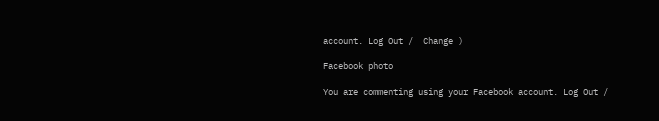account. Log Out /  Change )

Facebook photo

You are commenting using your Facebook account. Log Out /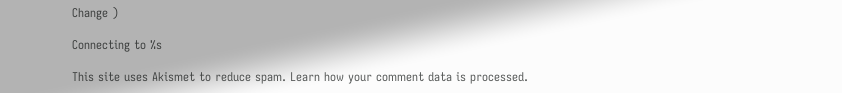Change )

Connecting to %s

This site uses Akismet to reduce spam. Learn how your comment data is processed.